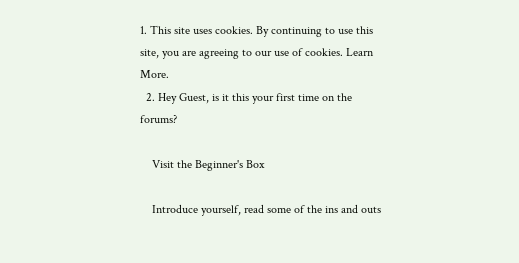1. This site uses cookies. By continuing to use this site, you are agreeing to our use of cookies. Learn More.
  2. Hey Guest, is it this your first time on the forums?

    Visit the Beginner's Box

    Introduce yourself, read some of the ins and outs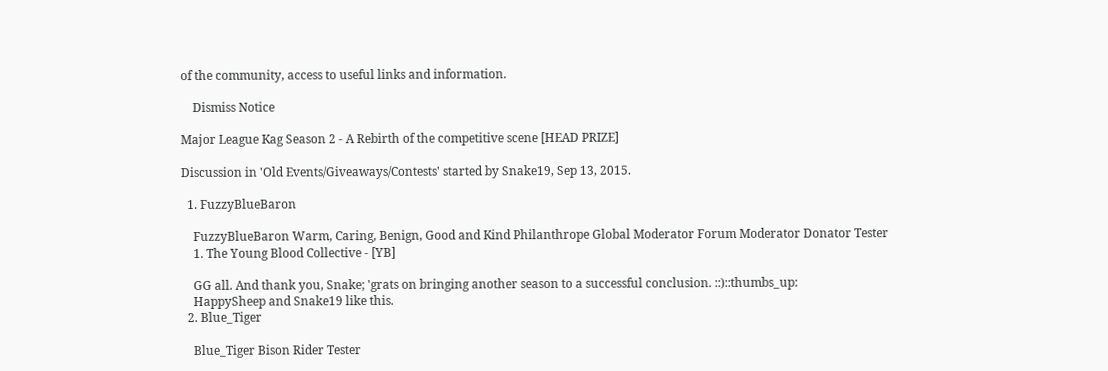of the community, access to useful links and information.

    Dismiss Notice

Major League Kag Season 2 - A Rebirth of the competitive scene [HEAD PRIZE]

Discussion in 'Old Events/Giveaways/Contests' started by Snake19, Sep 13, 2015.

  1. FuzzyBlueBaron

    FuzzyBlueBaron Warm, Caring, Benign, Good and Kind Philanthrope Global Moderator Forum Moderator Donator Tester
    1. The Young Blood Collective - [YB]

    GG all. And thank you, Snake; 'grats on bringing another season to a successful conclusion. ::)::thumbs_up:
    HappySheep and Snake19 like this.
  2. Blue_Tiger

    Blue_Tiger Bison Rider Tester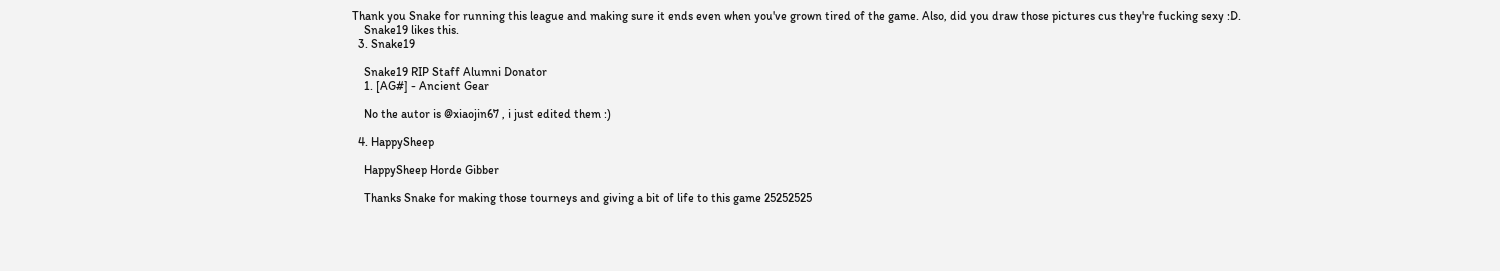Thank you Snake for running this league and making sure it ends even when you've grown tired of the game. Also, did you draw those pictures cus they're fucking sexy :D.
    Snake19 likes this.
  3. Snake19

    Snake19 RIP Staff Alumni Donator
    1. [AG#] - Ancient Gear

    No the autor is @xiaojin67 , i just edited them :)

  4. HappySheep

    HappySheep Horde Gibber

    Thanks Snake for making those tourneys and giving a bit of life to this game 25252525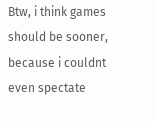Btw, i think games should be sooner, because i couldnt even spectate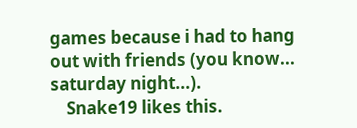games because i had to hang out with friends (you know... saturday night...).
    Snake19 likes this.